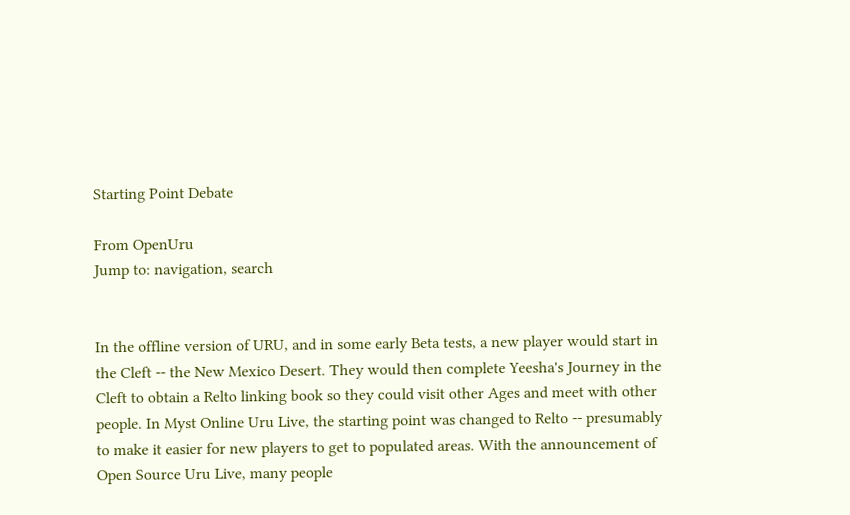Starting Point Debate

From OpenUru
Jump to: navigation, search


In the offline version of URU, and in some early Beta tests, a new player would start in the Cleft -- the New Mexico Desert. They would then complete Yeesha's Journey in the Cleft to obtain a Relto linking book so they could visit other Ages and meet with other people. In Myst Online Uru Live, the starting point was changed to Relto -- presumably to make it easier for new players to get to populated areas. With the announcement of Open Source Uru Live, many people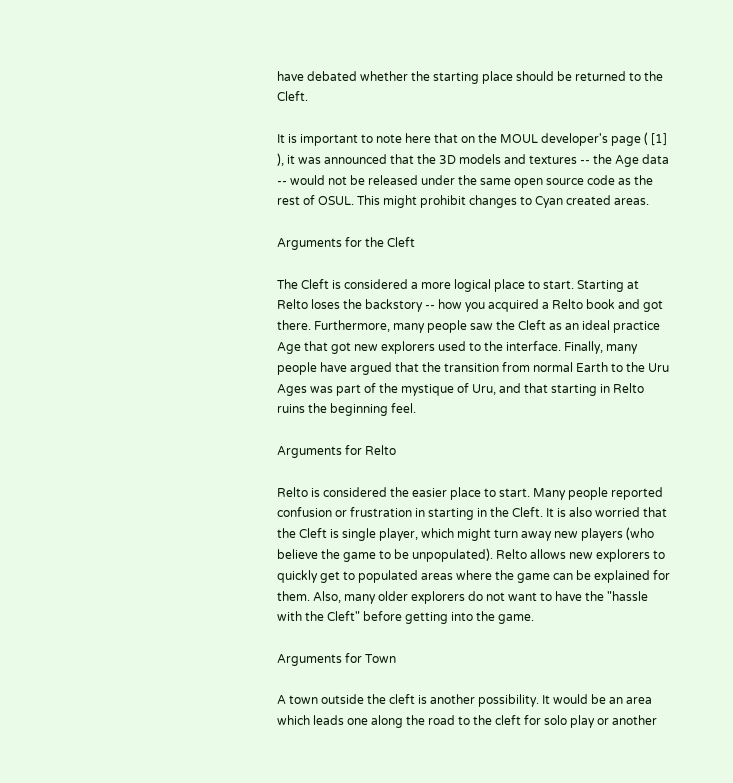have debated whether the starting place should be returned to the Cleft.

It is important to note here that on the MOUL developer's page ( [1] ), it was announced that the 3D models and textures -- the Age data -- would not be released under the same open source code as the rest of OSUL. This might prohibit changes to Cyan created areas.

Arguments for the Cleft

The Cleft is considered a more logical place to start. Starting at Relto loses the backstory -- how you acquired a Relto book and got there. Furthermore, many people saw the Cleft as an ideal practice Age that got new explorers used to the interface. Finally, many people have argued that the transition from normal Earth to the Uru Ages was part of the mystique of Uru, and that starting in Relto ruins the beginning feel.

Arguments for Relto

Relto is considered the easier place to start. Many people reported confusion or frustration in starting in the Cleft. It is also worried that the Cleft is single player, which might turn away new players (who believe the game to be unpopulated). Relto allows new explorers to quickly get to populated areas where the game can be explained for them. Also, many older explorers do not want to have the "hassle with the Cleft" before getting into the game.

Arguments for Town

A town outside the cleft is another possibility. It would be an area which leads one along the road to the cleft for solo play or another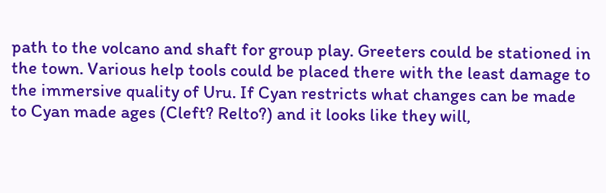path to the volcano and shaft for group play. Greeters could be stationed in the town. Various help tools could be placed there with the least damage to the immersive quality of Uru. If Cyan restricts what changes can be made to Cyan made ages (Cleft? Relto?) and it looks like they will,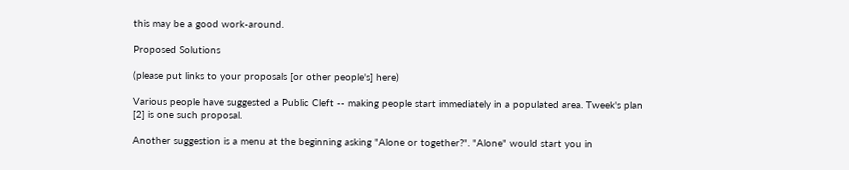this may be a good work-around.

Proposed Solutions

(please put links to your proposals [or other people's] here)

Various people have suggested a Public Cleft -- making people start immediately in a populated area. Tweek's plan [2] is one such proposal.

Another suggestion is a menu at the beginning asking "Alone or together?". "Alone" would start you in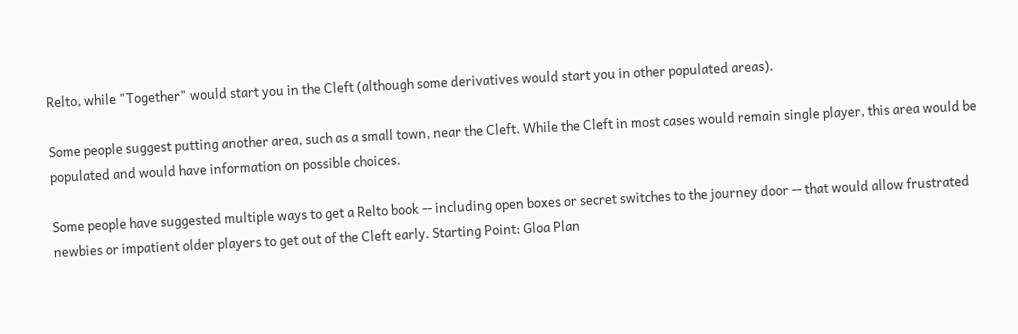Relto, while "Together" would start you in the Cleft (although some derivatives would start you in other populated areas).

Some people suggest putting another area, such as a small town, near the Cleft. While the Cleft in most cases would remain single player, this area would be populated and would have information on possible choices.

Some people have suggested multiple ways to get a Relto book -- including open boxes or secret switches to the journey door -- that would allow frustrated newbies or impatient older players to get out of the Cleft early. Starting Point: Gloa Plan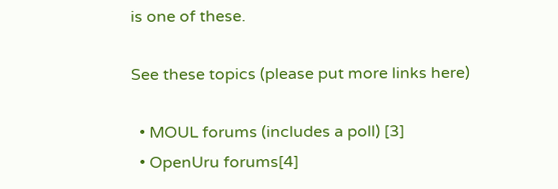is one of these.

See these topics (please put more links here)

  • MOUL forums (includes a poll) [3]
  • OpenUru forums[4]